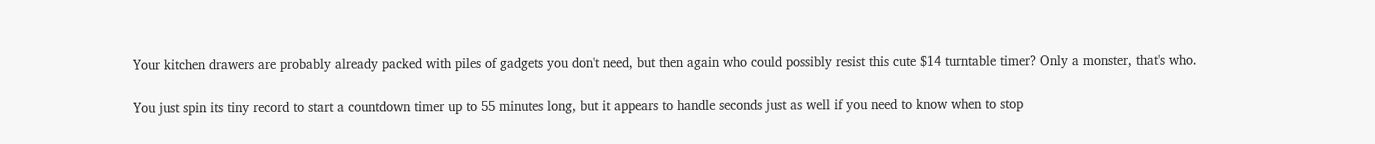Your kitchen drawers are probably already packed with piles of gadgets you don't need, but then again who could possibly resist this cute $14 turntable timer? Only a monster, that's who.

You just spin its tiny record to start a countdown timer up to 55 minutes long, but it appears to handle seconds just as well if you need to know when to stop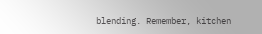blending. Remember, kitchen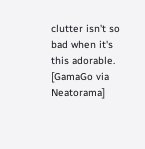clutter isn't so bad when it's this adorable. [GamaGo via Neatorama]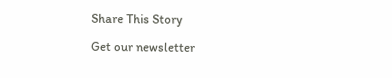Share This Story

Get our newsletter